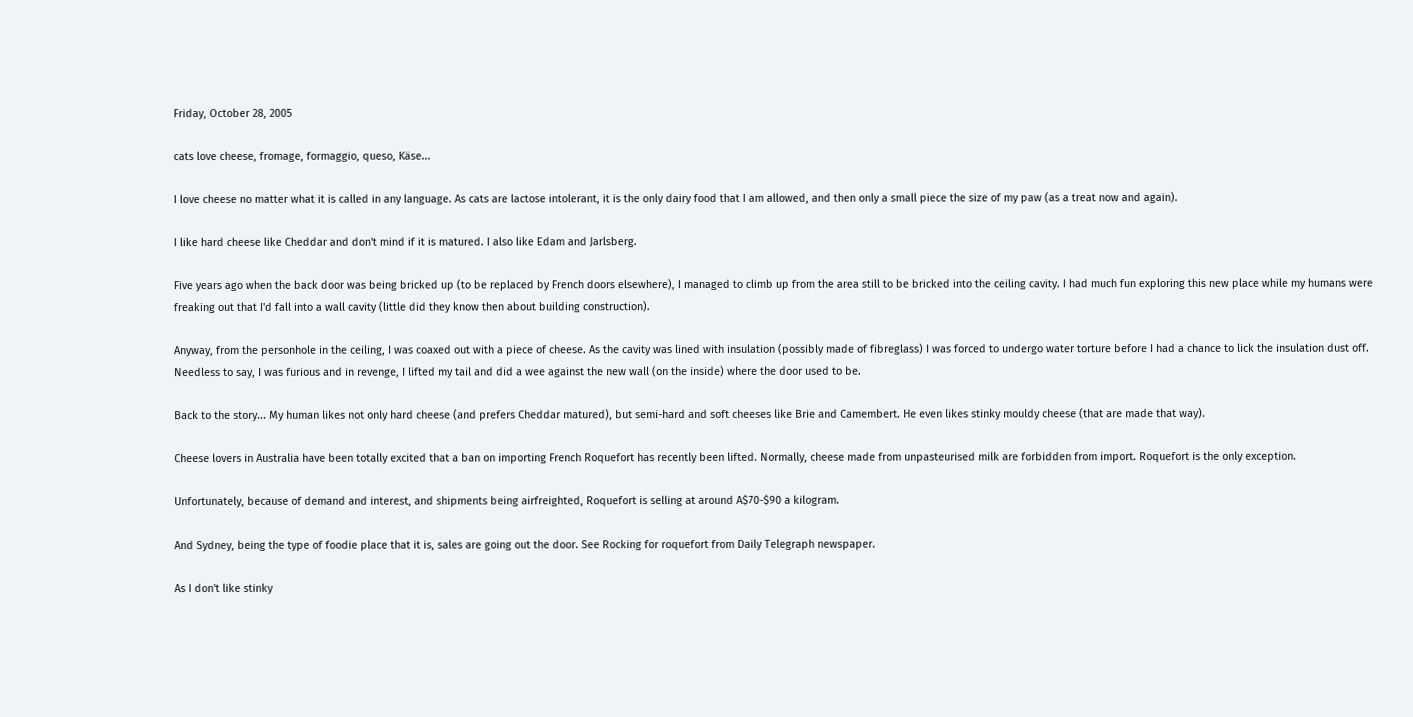Friday, October 28, 2005

cats love cheese, fromage, formaggio, queso, Käse...

I love cheese no matter what it is called in any language. As cats are lactose intolerant, it is the only dairy food that I am allowed, and then only a small piece the size of my paw (as a treat now and again).

I like hard cheese like Cheddar and don't mind if it is matured. I also like Edam and Jarlsberg.

Five years ago when the back door was being bricked up (to be replaced by French doors elsewhere), I managed to climb up from the area still to be bricked into the ceiling cavity. I had much fun exploring this new place while my humans were freaking out that I'd fall into a wall cavity (little did they know then about building construction).

Anyway, from the personhole in the ceiling, I was coaxed out with a piece of cheese. As the cavity was lined with insulation (possibly made of fibreglass) I was forced to undergo water torture before I had a chance to lick the insulation dust off. Needless to say, I was furious and in revenge, I lifted my tail and did a wee against the new wall (on the inside) where the door used to be.

Back to the story... My human likes not only hard cheese (and prefers Cheddar matured), but semi-hard and soft cheeses like Brie and Camembert. He even likes stinky mouldy cheese (that are made that way).

Cheese lovers in Australia have been totally excited that a ban on importing French Roquefort has recently been lifted. Normally, cheese made from unpasteurised milk are forbidden from import. Roquefort is the only exception.

Unfortunately, because of demand and interest, and shipments being airfreighted, Roquefort is selling at around A$70-$90 a kilogram.

And Sydney, being the type of foodie place that it is, sales are going out the door. See Rocking for roquefort from Daily Telegraph newspaper.

As I don't like stinky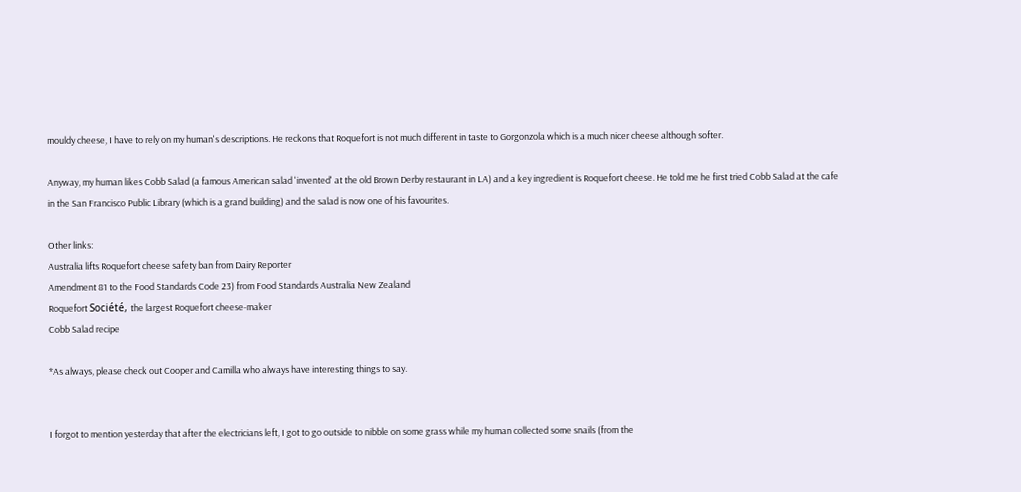mouldy cheese, I have to rely on my human's descriptions. He reckons that Roquefort is not much different in taste to Gorgonzola which is a much nicer cheese although softer.

Anyway, my human likes Cobb Salad (a famous American salad 'invented' at the old Brown Derby restaurant in LA) and a key ingredient is Roquefort cheese. He told me he first tried Cobb Salad at the cafe in the San Francisco Public Library (which is a grand building) and the salad is now one of his favourites.

Other links:
Australia lifts Roquefort cheese safety ban from Dairy Reporter
Amendment 81 to the Food Standards Code 23) from Food Standards Australia New Zealand
Roquefort Société, the largest Roquefort cheese-maker
Cobb Salad recipe

*As always, please check out Cooper and Camilla who always have interesting things to say.


I forgot to mention yesterday that after the electricians left, I got to go outside to nibble on some grass while my human collected some snails (from the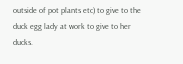outside of pot plants etc) to give to the duck egg lady at work to give to her ducks.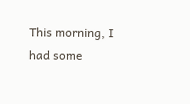This morning, I had some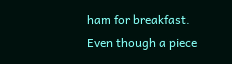ham for breakfast. Even though a piece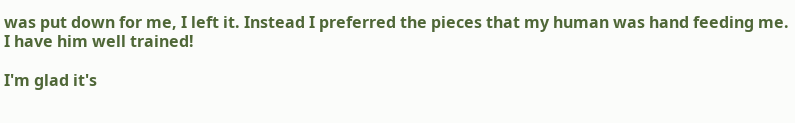was put down for me, I left it. Instead I preferred the pieces that my human was hand feeding me. I have him well trained!

I'm glad it's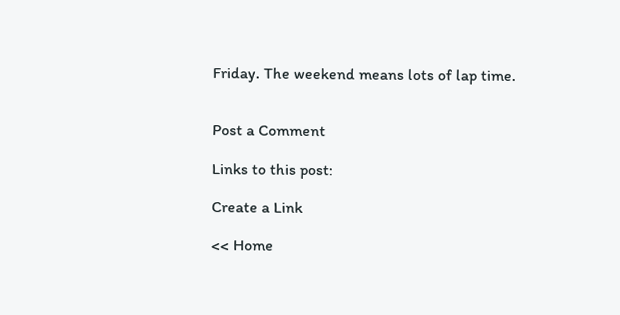Friday. The weekend means lots of lap time.


Post a Comment

Links to this post:

Create a Link

<< Home